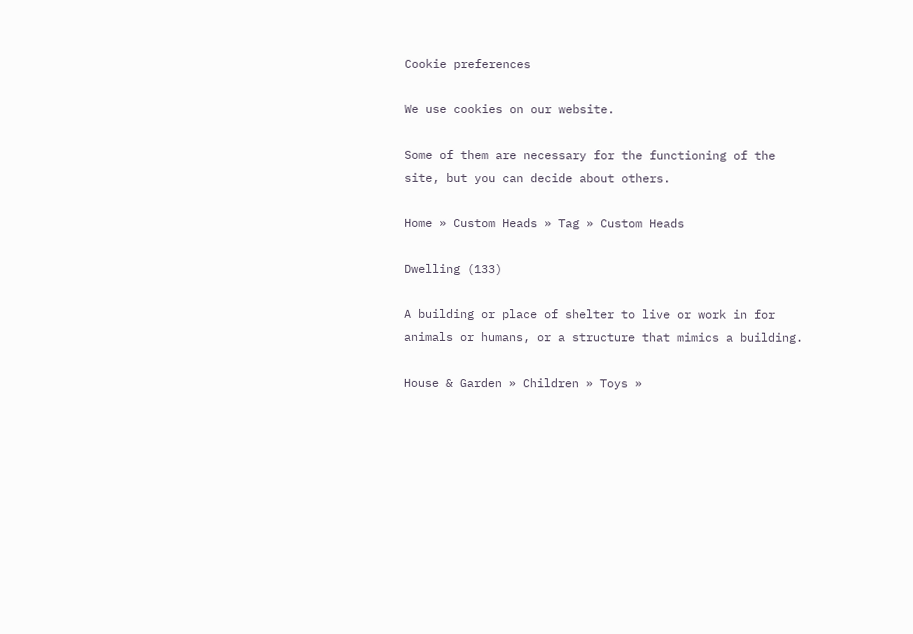Cookie preferences

We use cookies on our website.

Some of them are necessary for the functioning of the site, but you can decide about others.

Home » Custom Heads » Tag » Custom Heads

Dwelling (133)

A building or place of shelter to live or work in for animals or humans, or a structure that mimics a building.

House & Garden » Children » Toys »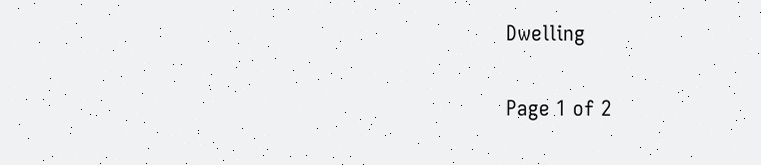Dwelling

Page 1 of 2